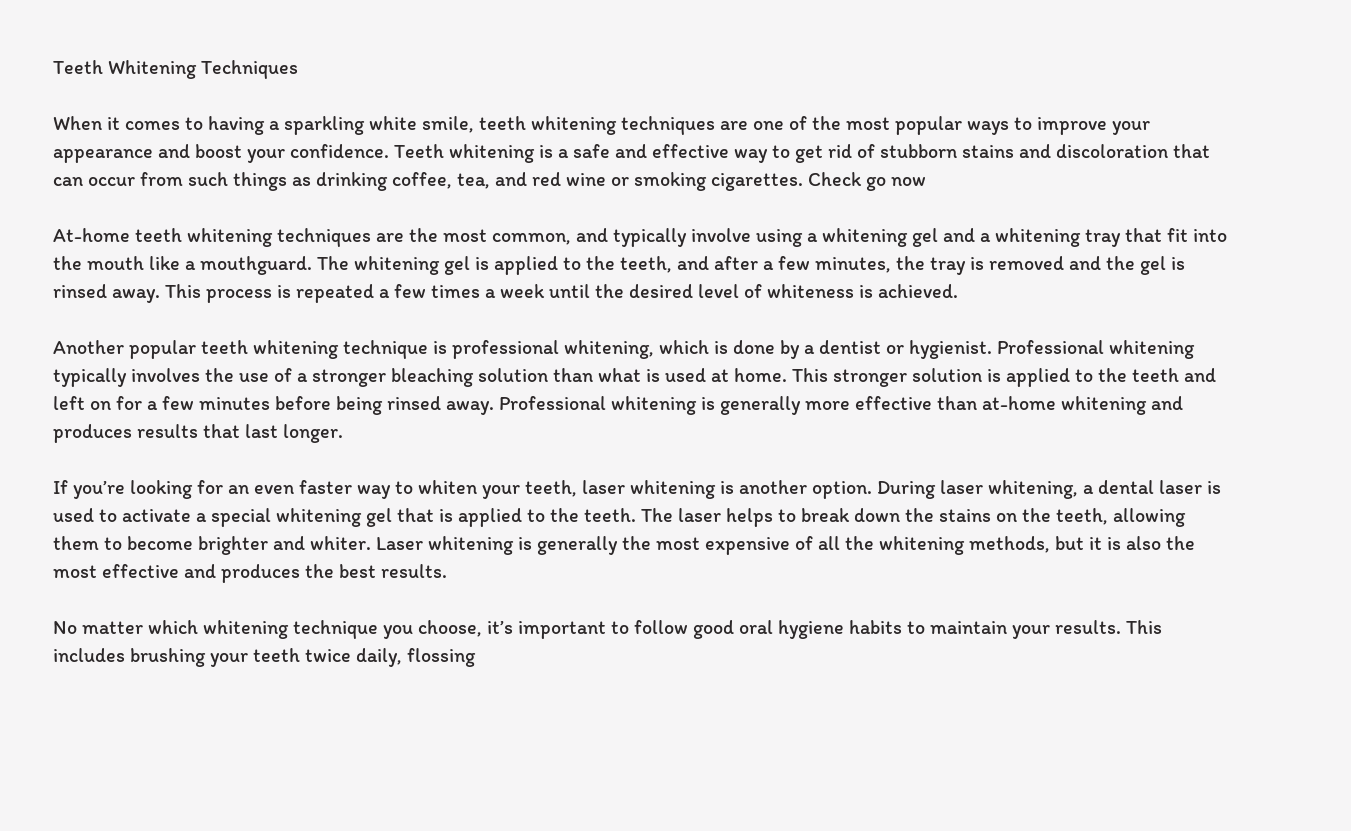Teeth Whitening Techniques

When it comes to having a sparkling white smile, teeth whitening techniques are one of the most popular ways to improve your appearance and boost your confidence. Teeth whitening is a safe and effective way to get rid of stubborn stains and discoloration that can occur from such things as drinking coffee, tea, and red wine or smoking cigarettes. Check go now

At-home teeth whitening techniques are the most common, and typically involve using a whitening gel and a whitening tray that fit into the mouth like a mouthguard. The whitening gel is applied to the teeth, and after a few minutes, the tray is removed and the gel is rinsed away. This process is repeated a few times a week until the desired level of whiteness is achieved.

Another popular teeth whitening technique is professional whitening, which is done by a dentist or hygienist. Professional whitening typically involves the use of a stronger bleaching solution than what is used at home. This stronger solution is applied to the teeth and left on for a few minutes before being rinsed away. Professional whitening is generally more effective than at-home whitening and produces results that last longer.

If you’re looking for an even faster way to whiten your teeth, laser whitening is another option. During laser whitening, a dental laser is used to activate a special whitening gel that is applied to the teeth. The laser helps to break down the stains on the teeth, allowing them to become brighter and whiter. Laser whitening is generally the most expensive of all the whitening methods, but it is also the most effective and produces the best results.

No matter which whitening technique you choose, it’s important to follow good oral hygiene habits to maintain your results. This includes brushing your teeth twice daily, flossing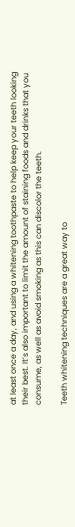at least once a day, and using a whitening toothpaste to help keep your teeth looking their best. It’s also important to limit the amount of staining foods and drinks that you consume, as well as avoid smoking as this can discolor the teeth.

Teeth whitening techniques are a great way to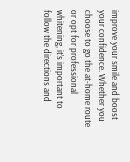improve your smile and boost your confidence. Whether you choose to go the at-home route or opt for professional whitening, it’s important to follow the directions and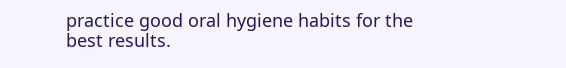practice good oral hygiene habits for the best results.